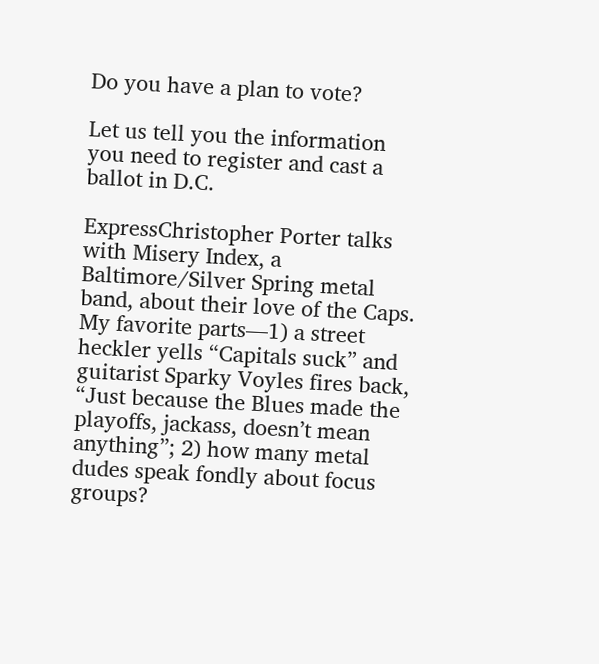Do you have a plan to vote?

Let us tell you the information you need to register and cast a ballot in D.C.

ExpressChristopher Porter talks with Misery Index, a Baltimore/Silver Spring metal band, about their love of the Caps. My favorite parts—1) a street heckler yells “Capitals suck” and guitarist Sparky Voyles fires back, “Just because the Blues made the playoffs, jackass, doesn’t mean anything”; 2) how many metal dudes speak fondly about focus groups?